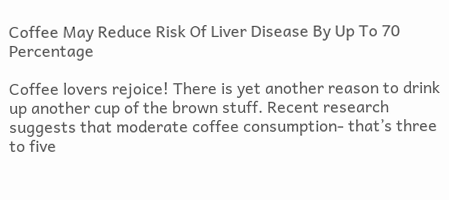Coffee May Reduce Risk Of Liver Disease By Up To 70 Percentage

Coffee lovers rejoice! There is yet another reason to drink up another cup of the brown stuff. Recent research suggests that moderate coffee consumption- that’s three to five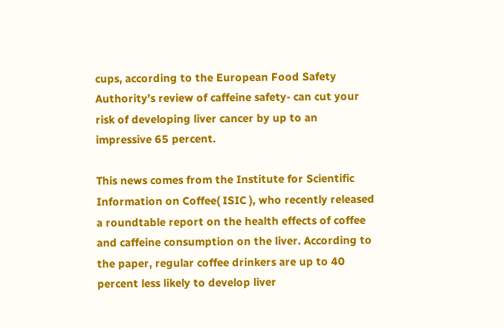cups, according to the European Food Safety Authority’s review of caffeine safety- can cut your risk of developing liver cancer by up to an impressive 65 percent.

This news comes from the Institute for Scientific Information on Coffee( ISIC ), who recently released a roundtable report on the health effects of coffee and caffeine consumption on the liver. According to the paper, regular coffee drinkers are up to 40 percent less likely to develop liver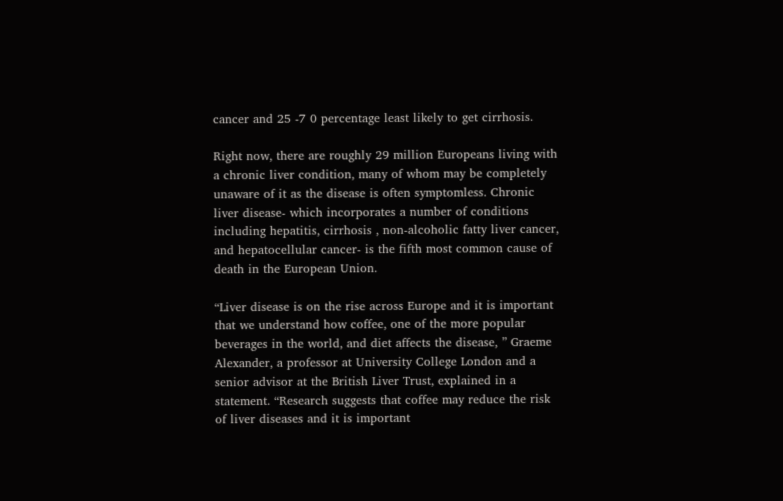cancer and 25 -7 0 percentage least likely to get cirrhosis.

Right now, there are roughly 29 million Europeans living with a chronic liver condition, many of whom may be completely unaware of it as the disease is often symptomless. Chronic liver disease- which incorporates a number of conditions including hepatitis, cirrhosis , non-alcoholic fatty liver cancer, and hepatocellular cancer- is the fifth most common cause of death in the European Union.

“Liver disease is on the rise across Europe and it is important that we understand how coffee, one of the more popular beverages in the world, and diet affects the disease, ” Graeme Alexander, a professor at University College London and a senior advisor at the British Liver Trust, explained in a statement. “Research suggests that coffee may reduce the risk of liver diseases and it is important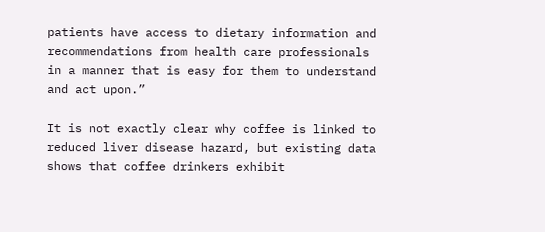patients have access to dietary information and recommendations from health care professionals in a manner that is easy for them to understand and act upon.”

It is not exactly clear why coffee is linked to reduced liver disease hazard, but existing data shows that coffee drinkers exhibit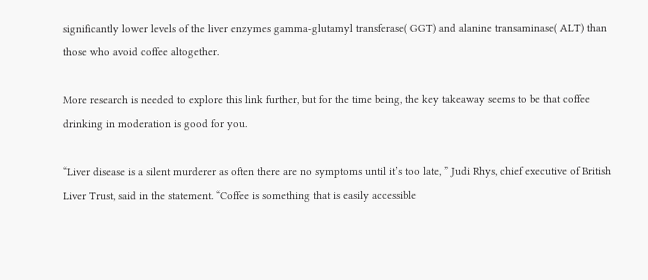significantly lower levels of the liver enzymes gamma-glutamyl transferase( GGT) and alanine transaminase( ALT) than those who avoid coffee altogether.

More research is needed to explore this link further, but for the time being, the key takeaway seems to be that coffee drinking in moderation is good for you.

“Liver disease is a silent murderer as often there are no symptoms until it’s too late, ” Judi Rhys, chief executive of British Liver Trust, said in the statement. “Coffee is something that is easily accessible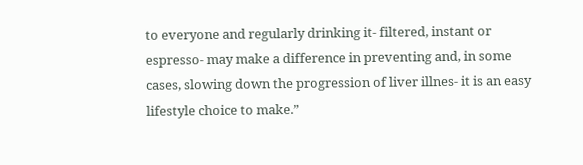to everyone and regularly drinking it- filtered, instant or espresso- may make a difference in preventing and, in some cases, slowing down the progression of liver illnes- it is an easy lifestyle choice to make.”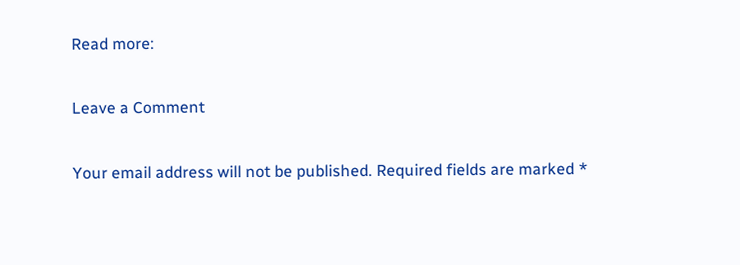Read more:

Leave a Comment

Your email address will not be published. Required fields are marked *